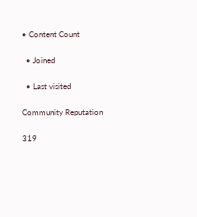• Content Count

  • Joined

  • Last visited

Community Reputation

319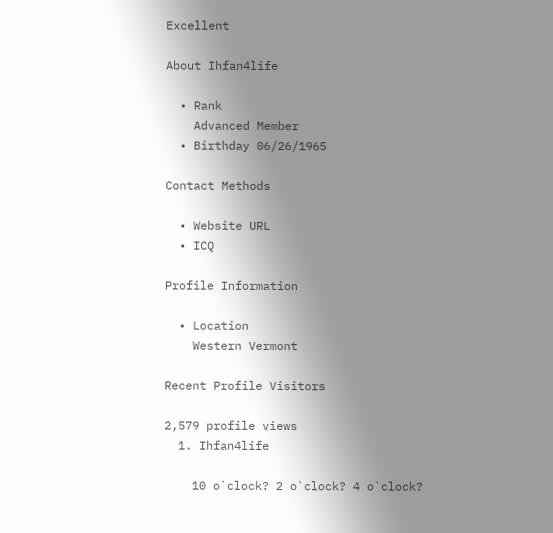Excellent

About Ihfan4life

  • Rank
    Advanced Member
  • Birthday 06/26/1965

Contact Methods

  • Website URL
  • ICQ

Profile Information

  • Location
    Western Vermont

Recent Profile Visitors

2,579 profile views
  1. Ihfan4life

    10 o`clock? 2 o`clock? 4 o`clock?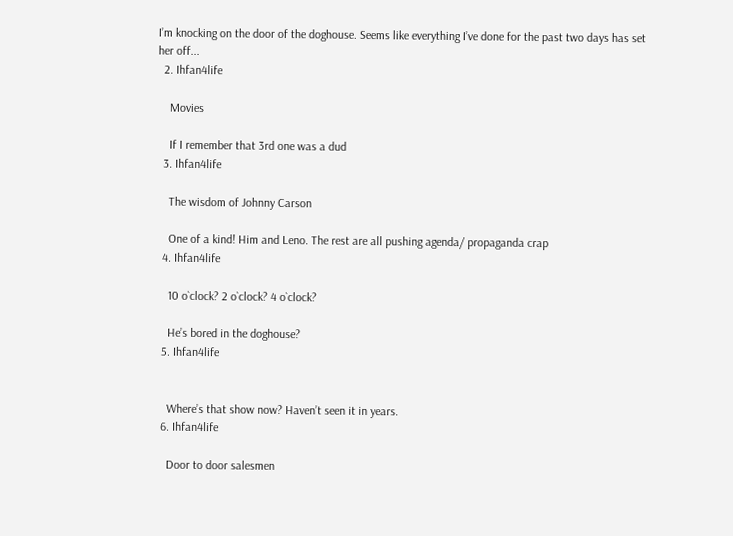I’m knocking on the door of the doghouse. Seems like everything I’ve done for the past two days has set her off...
  2. Ihfan4life

    Movies

    If I remember that 3rd one was a dud
  3. Ihfan4life

    The wisdom of Johnny Carson

    One of a kind! Him and Leno. The rest are all pushing agenda/ propaganda crap
  4. Ihfan4life

    10 o`clock? 2 o`clock? 4 o`clock?

    He’s bored in the doghouse?
  5. Ihfan4life


    Where’s that show now? Haven’t seen it in years.
  6. Ihfan4life

    Door to door salesmen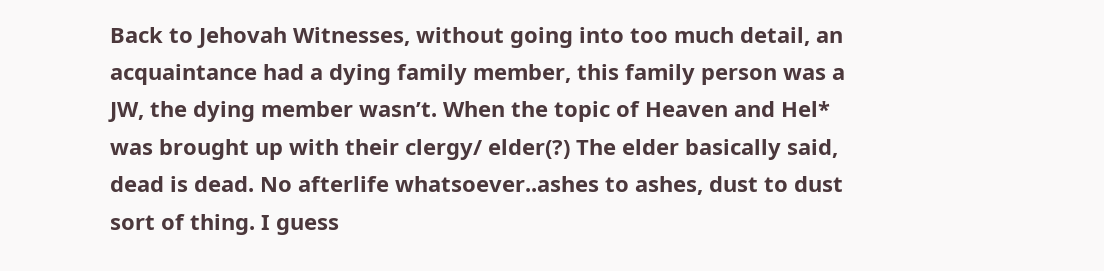Back to Jehovah Witnesses, without going into too much detail, an acquaintance had a dying family member, this family person was a JW, the dying member wasn’t. When the topic of Heaven and Hel* was brought up with their clergy/ elder(?) The elder basically said, dead is dead. No afterlife whatsoever..ashes to ashes, dust to dust sort of thing. I guess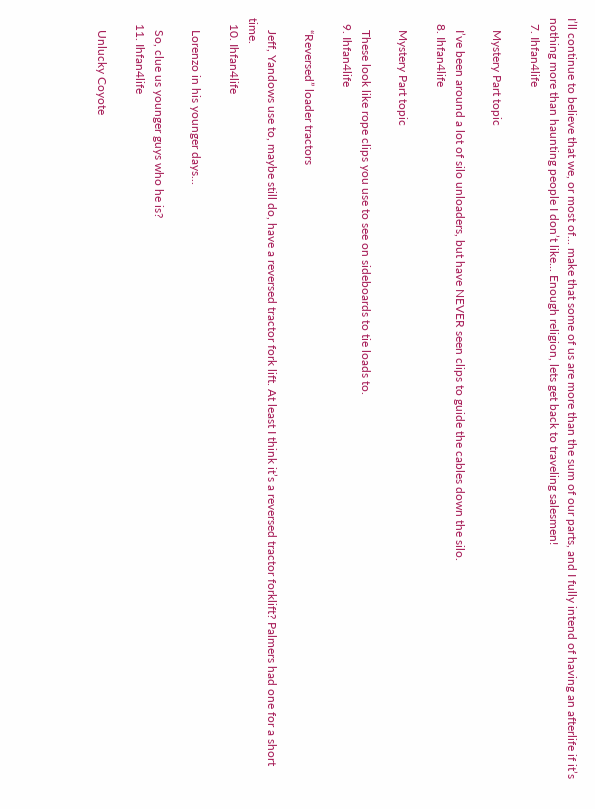I’ll continue to believe that we, or most of... make that some of us are more than the sum of our parts, and I fully intend of having an afterlife if it’s nothing more than haunting people I don’t like... Enough religion, lets get back to traveling salesmen!
  7. Ihfan4life

    Mystery Part topic

    I’ve been around a lot of silo unloaders, but have NEVER seen clips to guide the cables down the silo.
  8. Ihfan4life

    Mystery Part topic

    These look like rope clips you use to see on sideboards to tie loads to.
  9. Ihfan4life

    “Reversed” loader tractors

    Jeff, Yandows use to, maybe still do, have a reversed tractor fork lift. At least I think it’s a reversed tractor forklift? Palmers had one for a short time.
  10. Ihfan4life

    Lorenzo in his younger days...

    So, clue us younger guys who he is?
  11. Ihfan4life

    Unlucky Coyote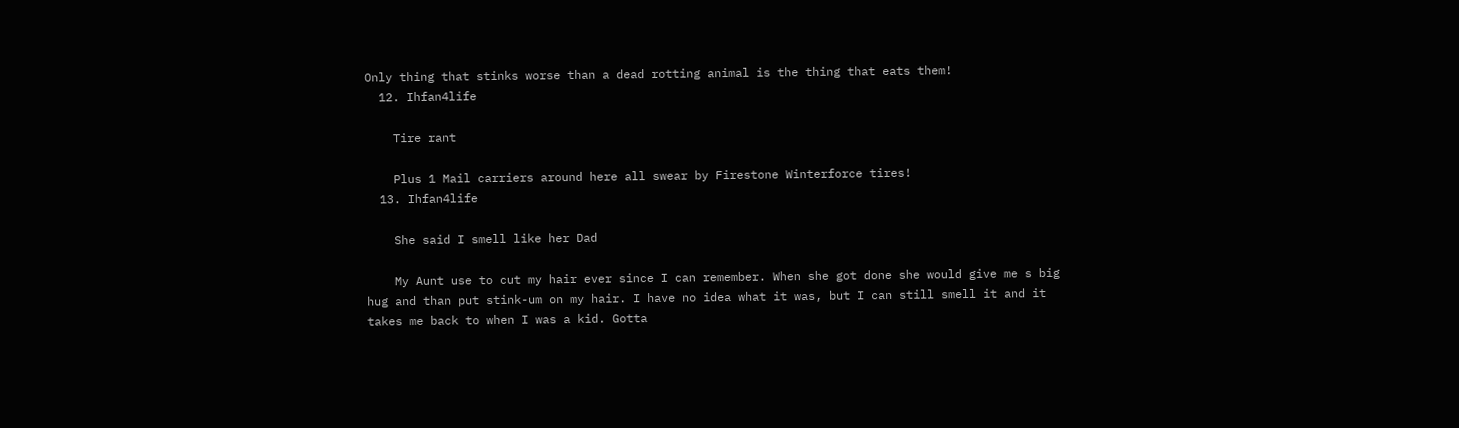Only thing that stinks worse than a dead rotting animal is the thing that eats them!
  12. Ihfan4life

    Tire rant

    Plus 1 Mail carriers around here all swear by Firestone Winterforce tires!
  13. Ihfan4life

    She said I smell like her Dad

    My Aunt use to cut my hair ever since I can remember. When she got done she would give me s big hug and than put stink-um on my hair. I have no idea what it was, but I can still smell it and it takes me back to when I was a kid. Gotta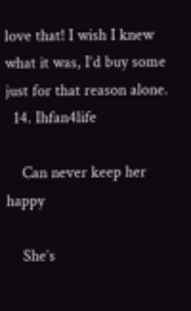love that! I wish I knew what it was, I’d buy some just for that reason alone.
  14. Ihfan4life

    Can never keep her happy

    She’s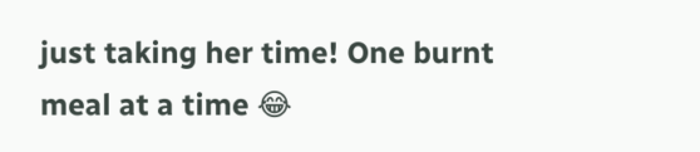just taking her time! One burnt meal at a time 😂